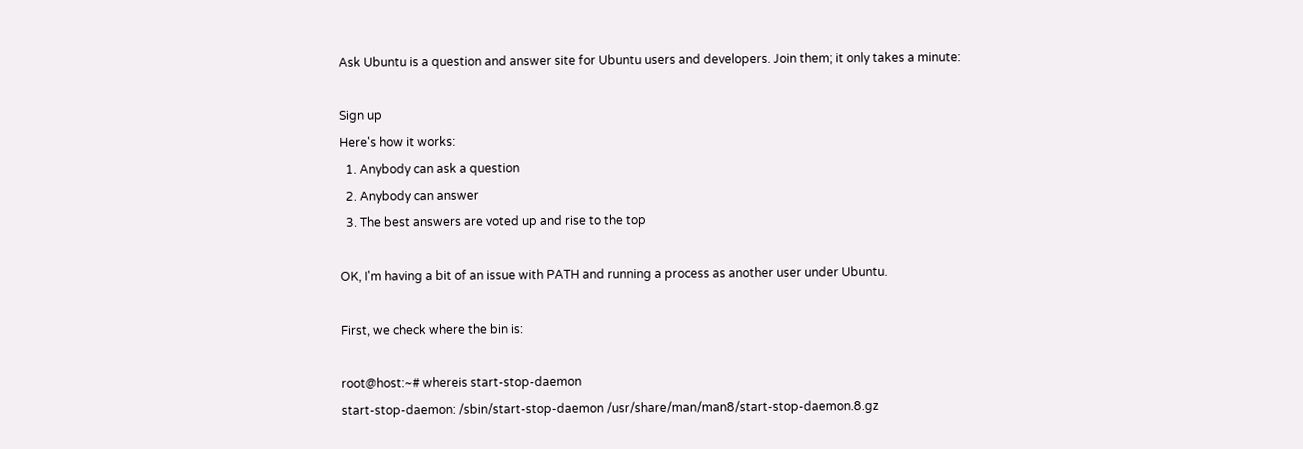Ask Ubuntu is a question and answer site for Ubuntu users and developers. Join them; it only takes a minute:

Sign up
Here's how it works:
  1. Anybody can ask a question
  2. Anybody can answer
  3. The best answers are voted up and rise to the top

OK, I'm having a bit of an issue with PATH and running a process as another user under Ubuntu.

First, we check where the bin is:

root@host:~# whereis start-stop-daemon
start-stop-daemon: /sbin/start-stop-daemon /usr/share/man/man8/start-stop-daemon.8.gz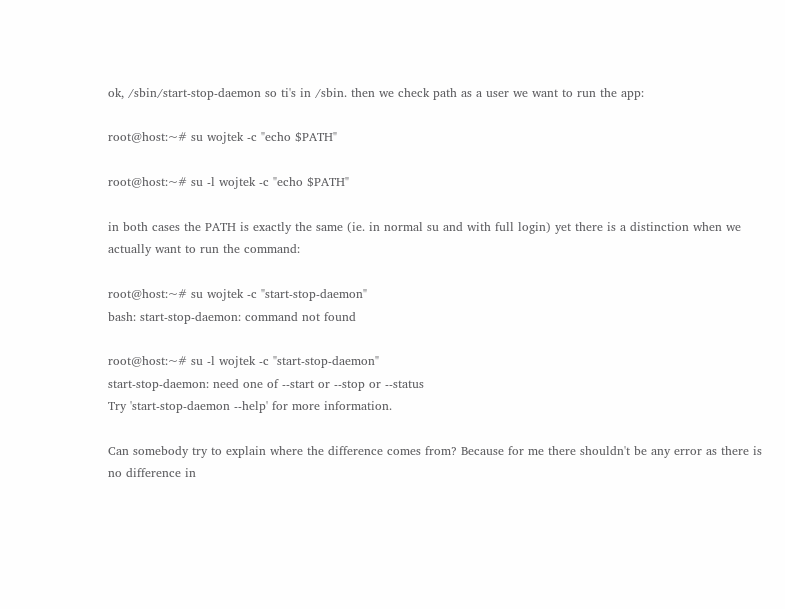ok, /sbin/start-stop-daemon so ti's in /sbin. then we check path as a user we want to run the app:

root@host:~# su wojtek -c "echo $PATH"

root@host:~# su -l wojtek -c "echo $PATH"

in both cases the PATH is exactly the same (ie. in normal su and with full login) yet there is a distinction when we actually want to run the command:

root@host:~# su wojtek -c "start-stop-daemon"
bash: start-stop-daemon: command not found

root@host:~# su -l wojtek -c "start-stop-daemon"
start-stop-daemon: need one of --start or --stop or --status
Try 'start-stop-daemon --help' for more information.

Can somebody try to explain where the difference comes from? Because for me there shouldn't be any error as there is no difference in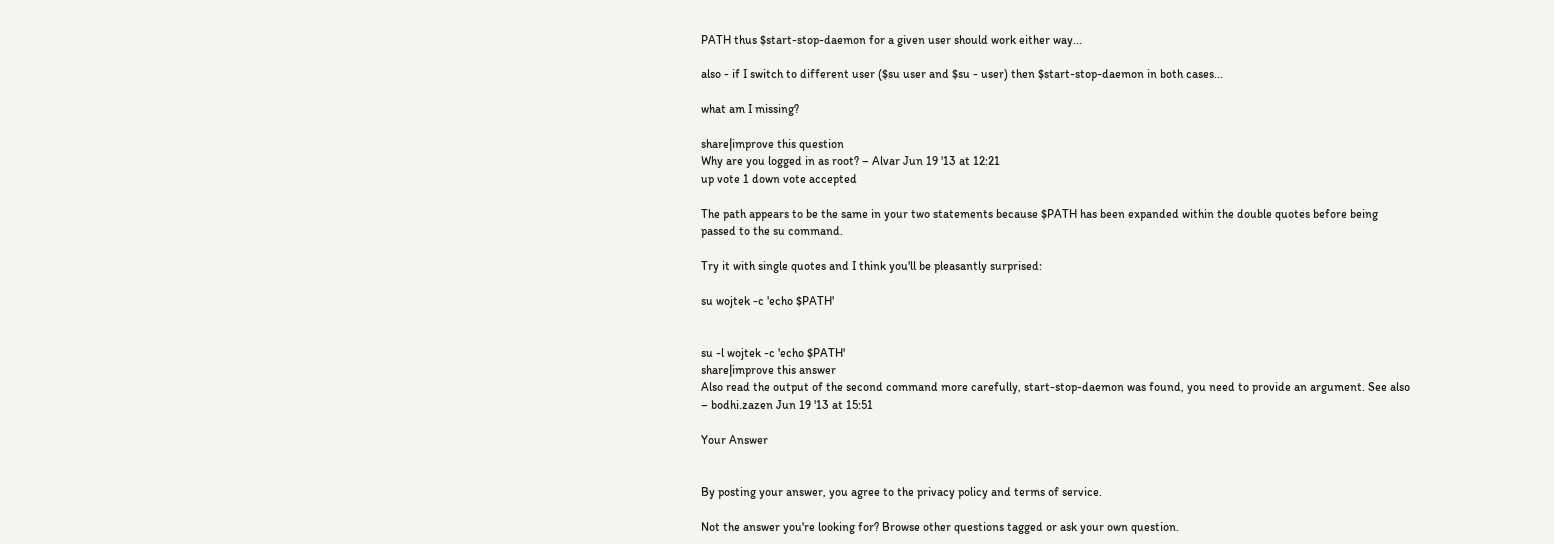PATH thus $start-stop-daemon for a given user should work either way...

also - if I switch to different user ($su user and $su - user) then $start-stop-daemon in both cases...

what am I missing?

share|improve this question
Why are you logged in as root? – Alvar Jun 19 '13 at 12:21
up vote 1 down vote accepted

The path appears to be the same in your two statements because $PATH has been expanded within the double quotes before being passed to the su command.

Try it with single quotes and I think you'll be pleasantly surprised:

su wojtek -c 'echo $PATH'


su -l wojtek -c 'echo $PATH'
share|improve this answer
Also read the output of the second command more carefully, start-stop-daemon was found, you need to provide an argument. See also – bodhi.zazen Jun 19 '13 at 15:51

Your Answer


By posting your answer, you agree to the privacy policy and terms of service.

Not the answer you're looking for? Browse other questions tagged or ask your own question.